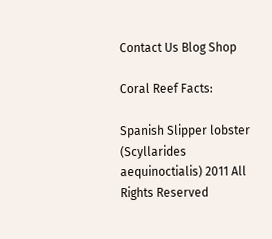Contact Us Blog Shop

Coral Reef Facts:

Spanish Slipper lobster (Scyllarides aequinoctialis) 2011 All Rights Reserved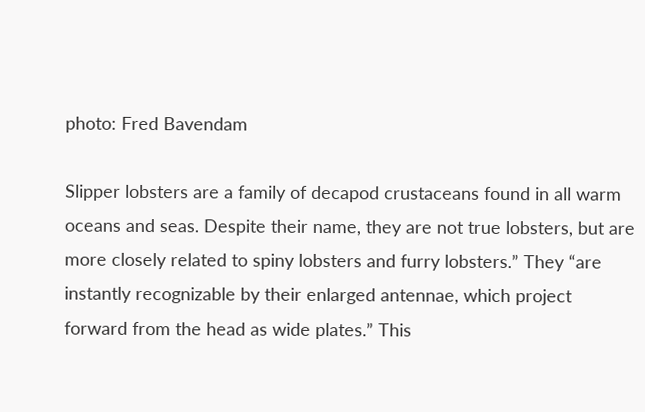photo: Fred Bavendam

Slipper lobsters are a family of decapod crustaceans found in all warm oceans and seas. Despite their name, they are not true lobsters, but are more closely related to spiny lobsters and furry lobsters.” They “are instantly recognizable by their enlarged antennae, which project forward from the head as wide plates.” This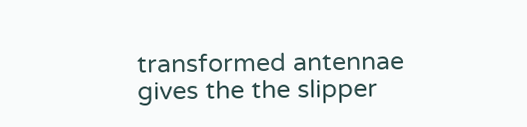transformed antennae gives the the slipper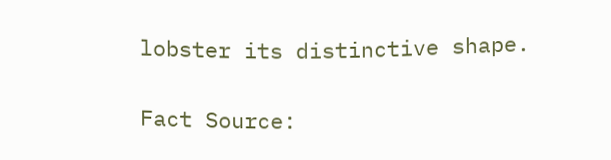lobster its distinctive shape.

Fact Source: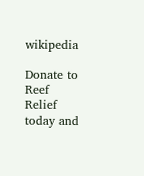wikipedia

Donate to Reef Relief today and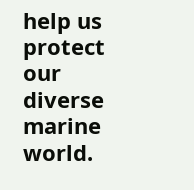help us protect our diverse marine world.